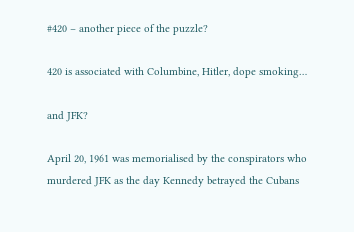#420 – another piece of the puzzle?

420 is associated with Columbine, Hitler, dope smoking…

and JFK?

April 20, 1961 was memorialised by the conspirators who murdered JFK as the day Kennedy betrayed the Cubans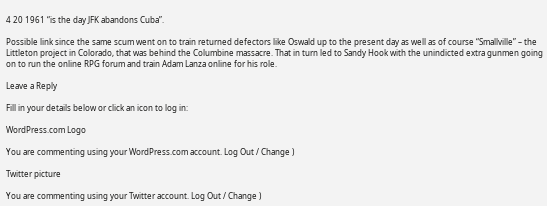4 20 1961 “is the day JFK abandons Cuba”.

Possible link since the same scum went on to train returned defectors like Oswald up to the present day as well as of course “Smallville” – the Littleton project in Colorado, that was behind the Columbine massacre. That in turn led to Sandy Hook with the unindicted extra gunmen going on to run the online RPG forum and train Adam Lanza online for his role.

Leave a Reply

Fill in your details below or click an icon to log in:

WordPress.com Logo

You are commenting using your WordPress.com account. Log Out / Change )

Twitter picture

You are commenting using your Twitter account. Log Out / Change )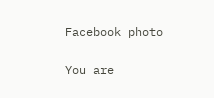Facebook photo

You are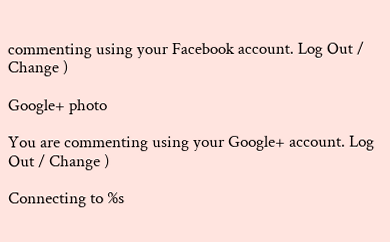commenting using your Facebook account. Log Out / Change )

Google+ photo

You are commenting using your Google+ account. Log Out / Change )

Connecting to %s